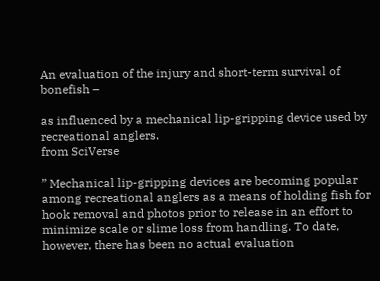An evaluation of the injury and short-term survival of bonefish –

as influenced by a mechanical lip-gripping device used by recreational anglers.
from SciVerse

” Mechanical lip-gripping devices are becoming popular among recreational anglers as a means of holding fish for hook removal and photos prior to release in an effort to minimize scale or slime loss from handling. To date, however, there has been no actual evaluation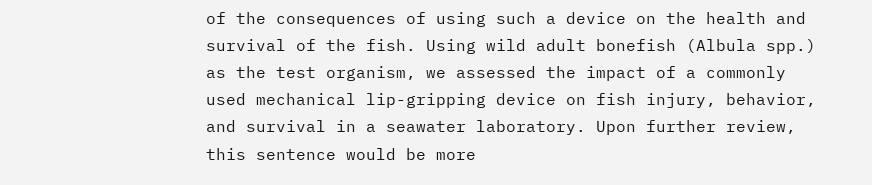of the consequences of using such a device on the health and survival of the fish. Using wild adult bonefish (Albula spp.) as the test organism, we assessed the impact of a commonly used mechanical lip-gripping device on fish injury, behavior, and survival in a seawater laboratory. Upon further review, this sentence would be more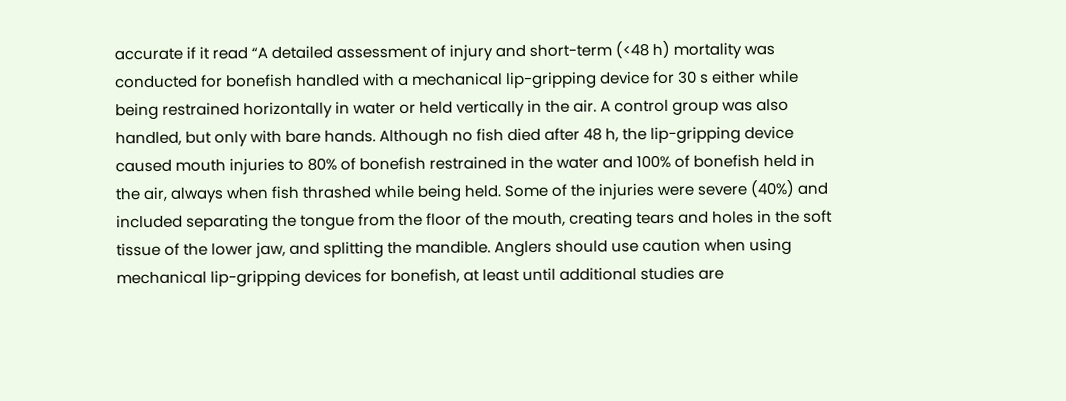accurate if it read “A detailed assessment of injury and short-term (<48 h) mortality was conducted for bonefish handled with a mechanical lip-gripping device for 30 s either while being restrained horizontally in water or held vertically in the air. A control group was also handled, but only with bare hands. Although no fish died after 48 h, the lip-gripping device caused mouth injuries to 80% of bonefish restrained in the water and 100% of bonefish held in the air, always when fish thrashed while being held. Some of the injuries were severe (40%) and included separating the tongue from the floor of the mouth, creating tears and holes in the soft tissue of the lower jaw, and splitting the mandible. Anglers should use caution when using mechanical lip-gripping devices for bonefish, at least until additional studies are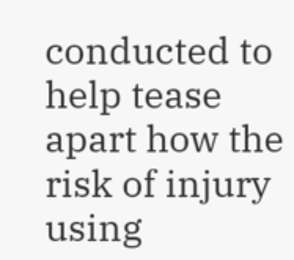conducted to help tease apart how the risk of injury using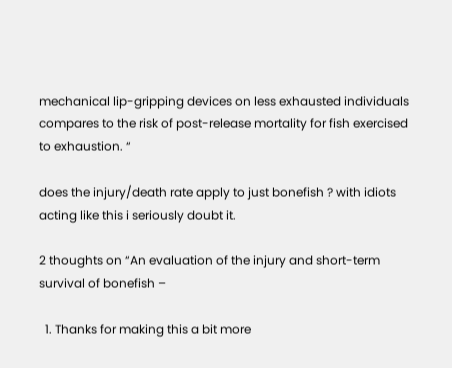mechanical lip-gripping devices on less exhausted individuals compares to the risk of post-release mortality for fish exercised to exhaustion. “

does the injury/death rate apply to just bonefish ? with idiots acting like this i seriously doubt it.

2 thoughts on “An evaluation of the injury and short-term survival of bonefish –

  1. Thanks for making this a bit more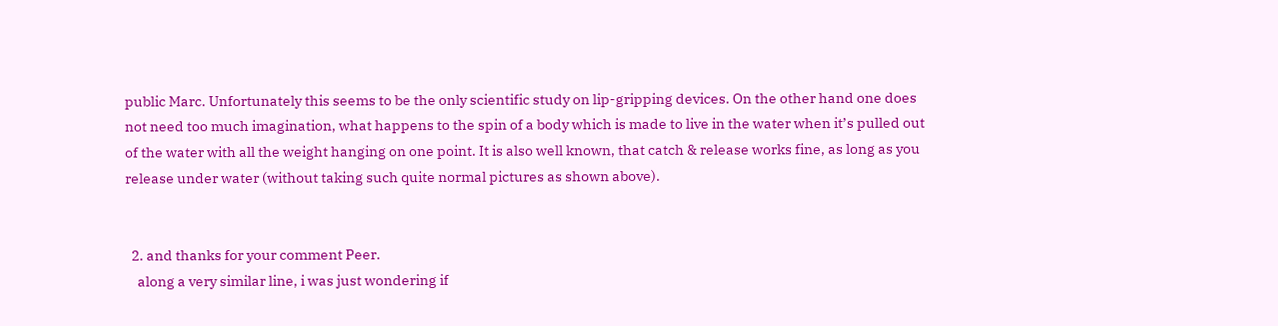public Marc. Unfortunately this seems to be the only scientific study on lip-gripping devices. On the other hand one does not need too much imagination, what happens to the spin of a body which is made to live in the water when it’s pulled out of the water with all the weight hanging on one point. It is also well known, that catch & release works fine, as long as you release under water (without taking such quite normal pictures as shown above).


  2. and thanks for your comment Peer.
    along a very similar line, i was just wondering if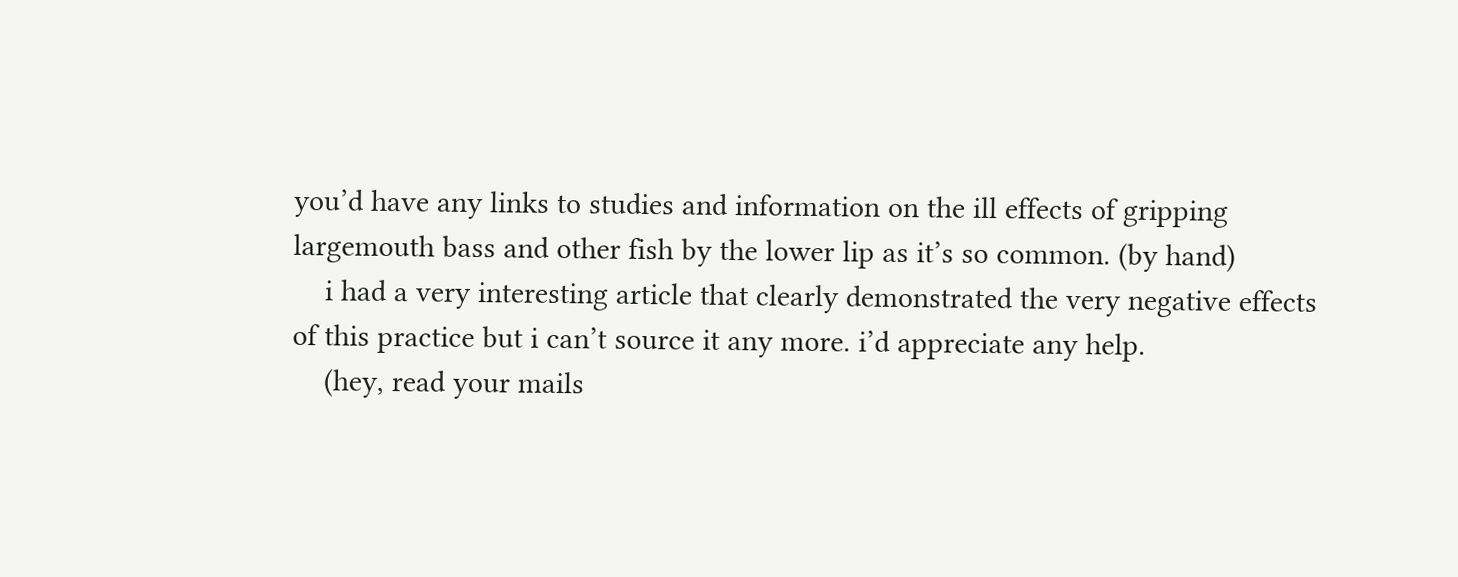you’d have any links to studies and information on the ill effects of gripping largemouth bass and other fish by the lower lip as it’s so common. (by hand)
    i had a very interesting article that clearly demonstrated the very negative effects of this practice but i can’t source it any more. i’d appreciate any help.
    (hey, read your mails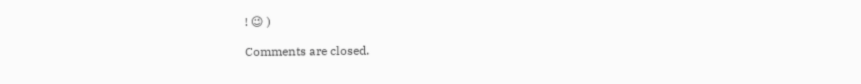! 😉 )

Comments are closed.